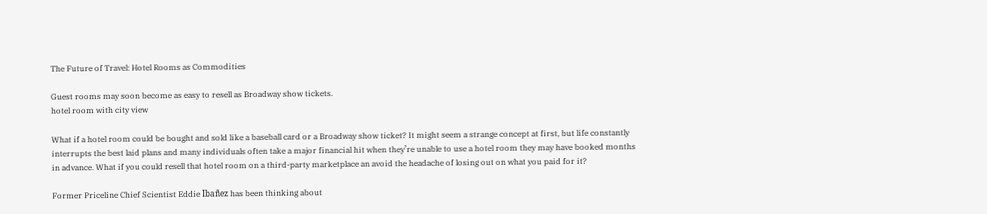The Future of Travel: Hotel Rooms as Commodities

Guest rooms may soon become as easy to resell as Broadway show tickets.
hotel room with city view

What if a hotel room could be bought and sold like a baseball card or a Broadway show ticket? It might seem a strange concept at first, but life constantly interrupts the best laid plans and many individuals often take a major financial hit when they’re unable to use a hotel room they may have booked months in advance. What if you could resell that hotel room on a third-party marketplace an avoid the headache of losing out on what you paid for it?

Former Priceline Chief Scientist Eddie Ibañez has been thinking about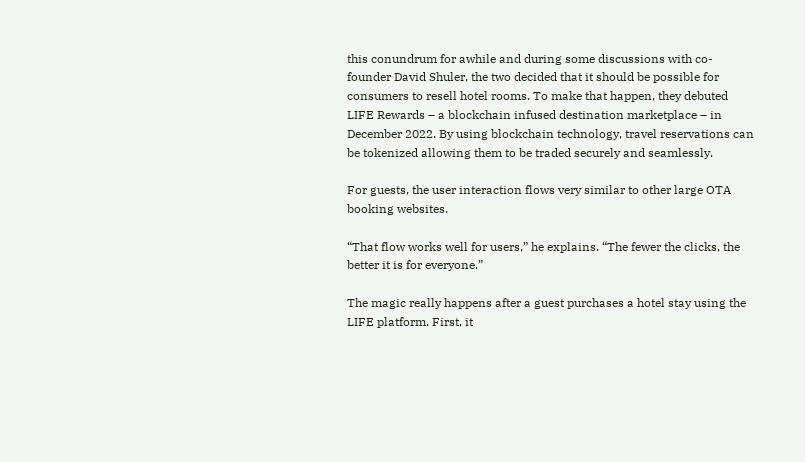this conundrum for awhile and during some discussions with co-founder David Shuler, the two decided that it should be possible for consumers to resell hotel rooms. To make that happen, they debuted LIFE Rewards – a blockchain infused destination marketplace – in December 2022. By using blockchain technology, travel reservations can be tokenized allowing them to be traded securely and seamlessly.

For guests, the user interaction flows very similar to other large OTA booking websites.

“That flow works well for users,” he explains. “The fewer the clicks, the better it is for everyone.”

The magic really happens after a guest purchases a hotel stay using the LIFE platform. First, it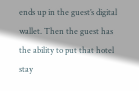ends up in the guest’s digital wallet. Then the guest has the ability to put that hotel stay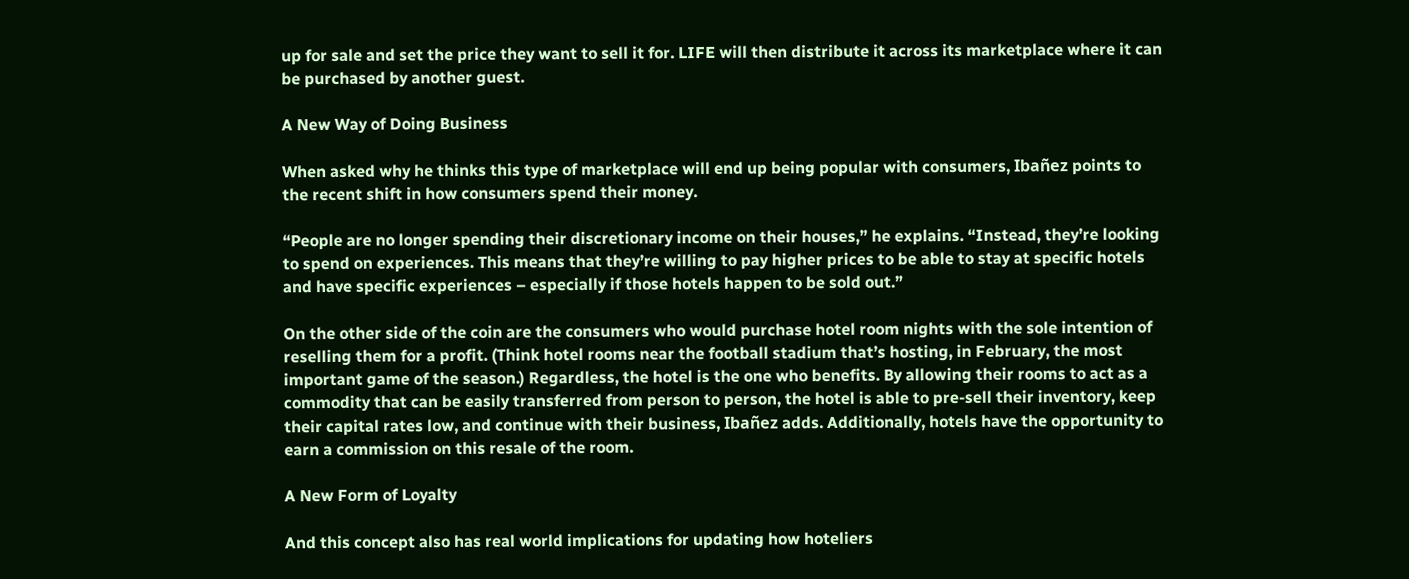up for sale and set the price they want to sell it for. LIFE will then distribute it across its marketplace where it can be purchased by another guest.

A New Way of Doing Business

When asked why he thinks this type of marketplace will end up being popular with consumers, Ibañez points to the recent shift in how consumers spend their money.

“People are no longer spending their discretionary income on their houses,” he explains. “Instead, they’re looking to spend on experiences. This means that they’re willing to pay higher prices to be able to stay at specific hotels and have specific experiences – especially if those hotels happen to be sold out.”

On the other side of the coin are the consumers who would purchase hotel room nights with the sole intention of reselling them for a profit. (Think hotel rooms near the football stadium that’s hosting, in February, the most important game of the season.) Regardless, the hotel is the one who benefits. By allowing their rooms to act as a commodity that can be easily transferred from person to person, the hotel is able to pre-sell their inventory, keep their capital rates low, and continue with their business, Ibañez adds. Additionally, hotels have the opportunity to earn a commission on this resale of the room.

A New Form of Loyalty

And this concept also has real world implications for updating how hoteliers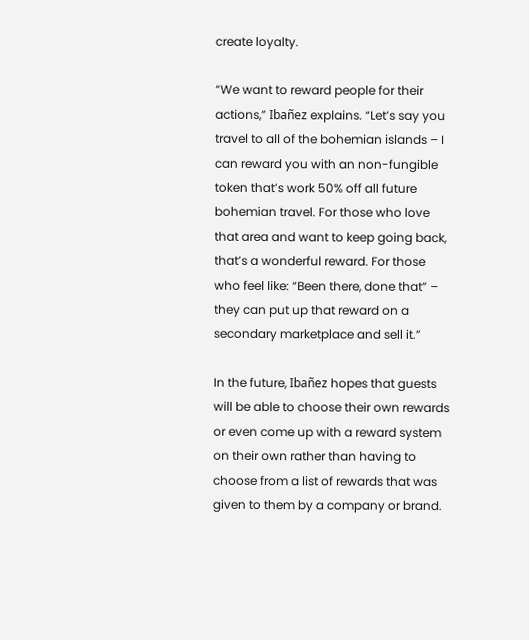create loyalty.

“We want to reward people for their actions,” Ibañez explains. “Let’s say you travel to all of the bohemian islands – I can reward you with an non-fungible token that’s work 50% off all future bohemian travel. For those who love that area and want to keep going back, that’s a wonderful reward. For those who feel like: “Been there, done that” – they can put up that reward on a secondary marketplace and sell it.”

In the future, Ibañez hopes that guests will be able to choose their own rewards or even come up with a reward system on their own rather than having to choose from a list of rewards that was given to them by a company or brand.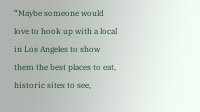“Maybe someone would love to hook up with a local in Los Angeles to show them the best places to eat, historic sites to see,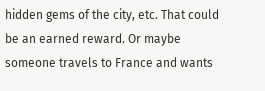hidden gems of the city, etc. That could be an earned reward. Or maybe someone travels to France and wants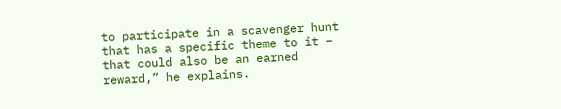to participate in a scavenger hunt that has a specific theme to it – that could also be an earned reward,” he explains.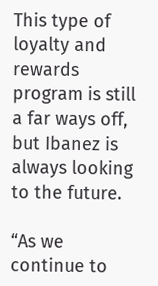This type of loyalty and rewards program is still a far ways off, but Ibanez is always looking to the future.

“As we continue to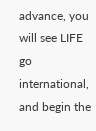advance, you will see LIFE go international, and begin the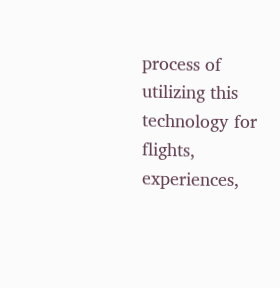process of utilizing this technology for flights, experiences,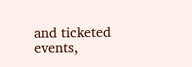and ticketed events,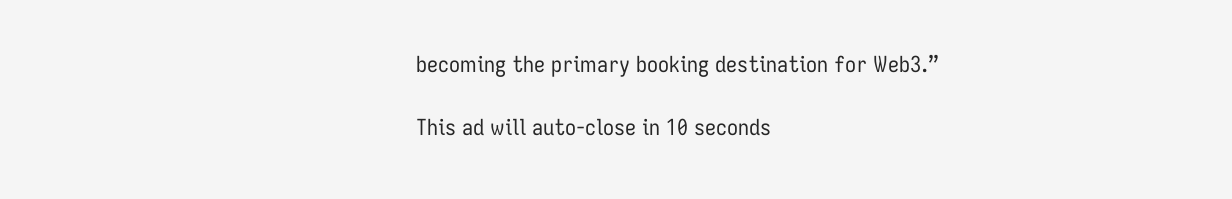becoming the primary booking destination for Web3.”

This ad will auto-close in 10 seconds